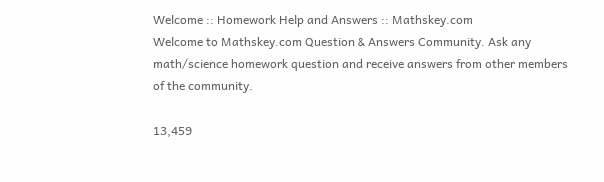Welcome :: Homework Help and Answers :: Mathskey.com
Welcome to Mathskey.com Question & Answers Community. Ask any math/science homework question and receive answers from other members of the community.

13,459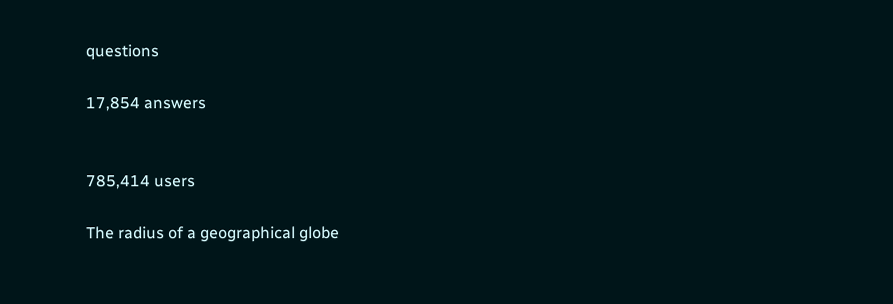questions

17,854 answers


785,414 users

The radius of a geographical globe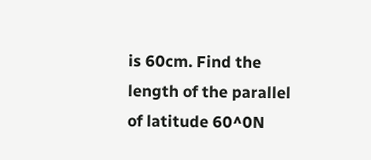is 60cm. Find the length of the parallel of latitude 60^0N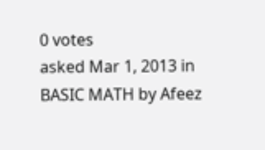0 votes
asked Mar 1, 2013 in BASIC MATH by Afeez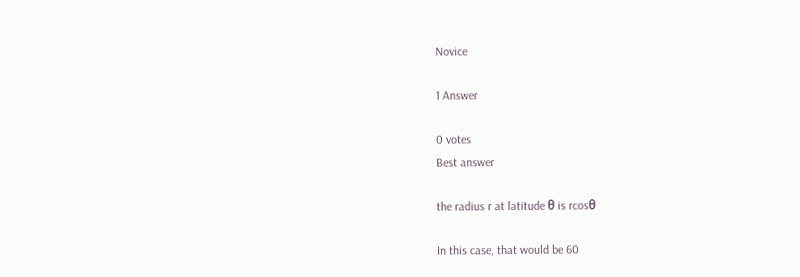Novice

1 Answer

0 votes
Best answer

the radius r at latitude θ is rcosθ

In this case, that would be 60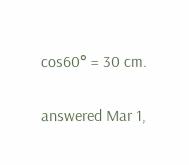cos60° = 30 cm.


answered Mar 1,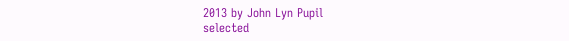2013 by John Lyn Pupil
selected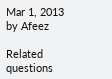Mar 1, 2013 by Afeez

Related questions